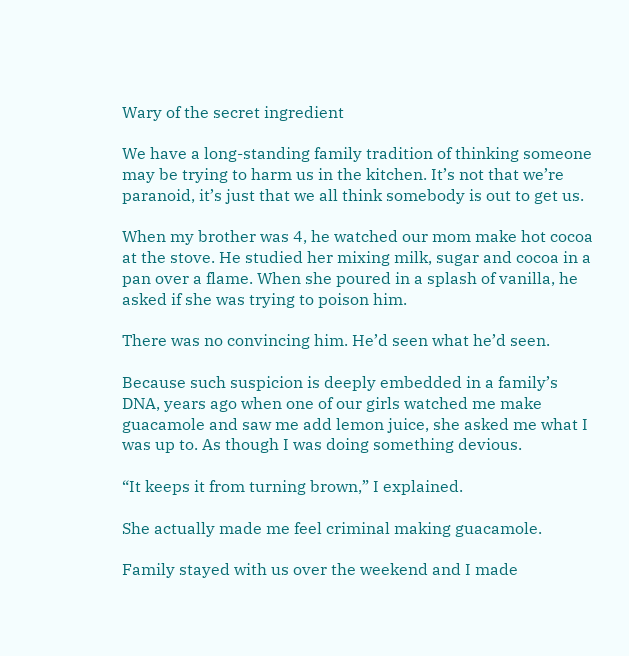Wary of the secret ingredient

We have a long-standing family tradition of thinking someone may be trying to harm us in the kitchen. It’s not that we’re paranoid, it’s just that we all think somebody is out to get us.

When my brother was 4, he watched our mom make hot cocoa at the stove. He studied her mixing milk, sugar and cocoa in a pan over a flame. When she poured in a splash of vanilla, he asked if she was trying to poison him.

There was no convincing him. He’d seen what he’d seen.

Because such suspicion is deeply embedded in a family’s DNA, years ago when one of our girls watched me make guacamole and saw me add lemon juice, she asked me what I was up to. As though I was doing something devious.

“It keeps it from turning brown,” I explained.

She actually made me feel criminal making guacamole.

Family stayed with us over the weekend and I made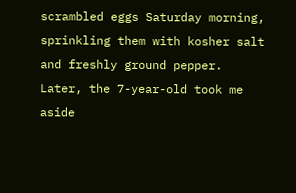scrambled eggs Saturday morning, sprinkling them with kosher salt and freshly ground pepper. Later, the 7-year-old took me aside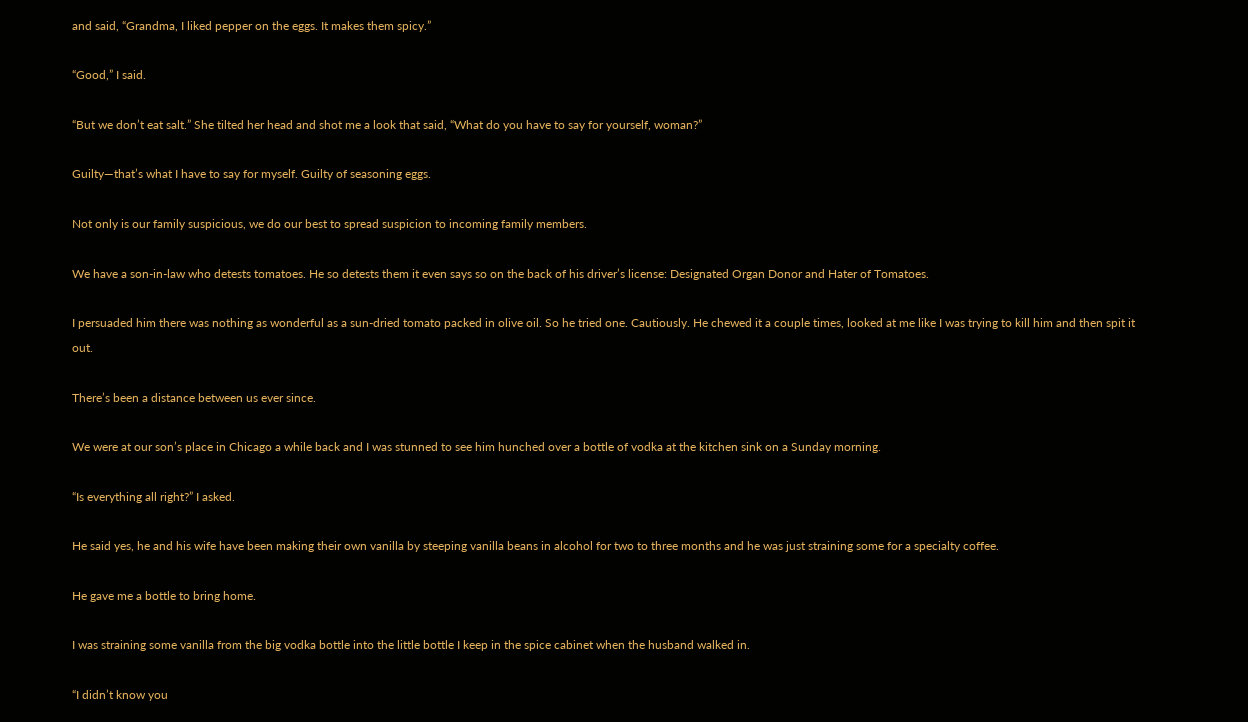and said, “Grandma, I liked pepper on the eggs. It makes them spicy.”

“Good,” I said.

“But we don’t eat salt.” She tilted her head and shot me a look that said, “What do you have to say for yourself, woman?”

Guilty—that’s what I have to say for myself. Guilty of seasoning eggs.

Not only is our family suspicious, we do our best to spread suspicion to incoming family members.

We have a son-in-law who detests tomatoes. He so detests them it even says so on the back of his driver’s license: Designated Organ Donor and Hater of Tomatoes.

I persuaded him there was nothing as wonderful as a sun-dried tomato packed in olive oil. So he tried one. Cautiously. He chewed it a couple times, looked at me like I was trying to kill him and then spit it out.

There’s been a distance between us ever since.

We were at our son’s place in Chicago a while back and I was stunned to see him hunched over a bottle of vodka at the kitchen sink on a Sunday morning.

“Is everything all right?” I asked.

He said yes, he and his wife have been making their own vanilla by steeping vanilla beans in alcohol for two to three months and he was just straining some for a specialty coffee.

He gave me a bottle to bring home.

I was straining some vanilla from the big vodka bottle into the little bottle I keep in the spice cabinet when the husband walked in.

“I didn’t know you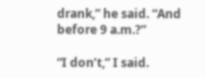drank,” he said. “And before 9 a.m.?”

“I don’t,” I said.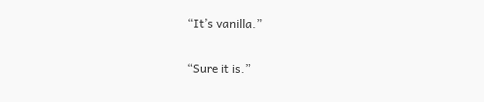“It’s vanilla.”

“Sure it is.”